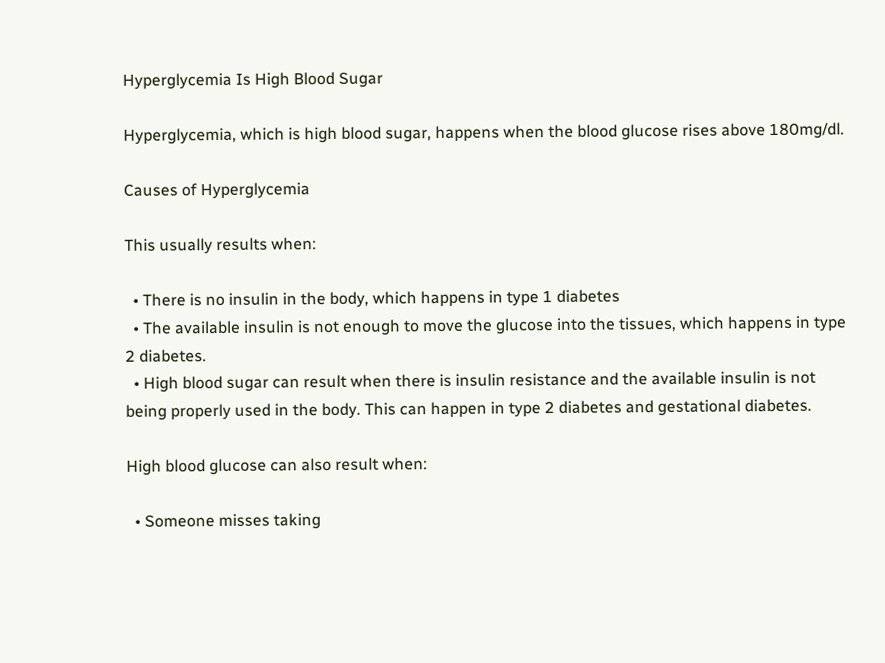Hyperglycemia Is High Blood Sugar

Hyperglycemia, which is high blood sugar, happens when the blood glucose rises above 180mg/dl.

Causes of Hyperglycemia

This usually results when:

  • There is no insulin in the body, which happens in type 1 diabetes
  • The available insulin is not enough to move the glucose into the tissues, which happens in type 2 diabetes.
  • High blood sugar can result when there is insulin resistance and the available insulin is not being properly used in the body. This can happen in type 2 diabetes and gestational diabetes.

High blood glucose can also result when:

  • Someone misses taking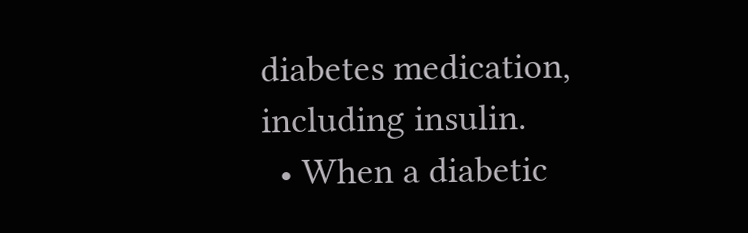diabetes medication, including insulin.
  • When a diabetic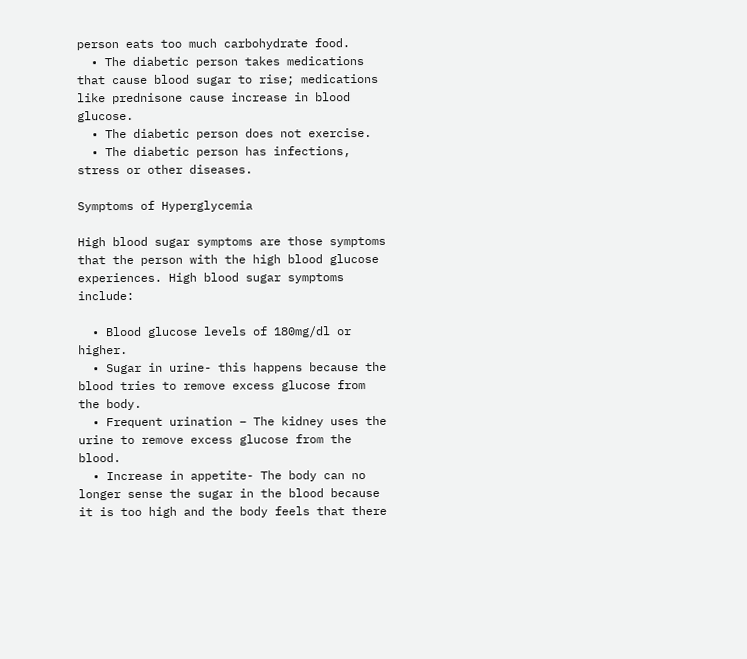person eats too much carbohydrate food.
  • The diabetic person takes medications that cause blood sugar to rise; medications like prednisone cause increase in blood glucose.
  • The diabetic person does not exercise.
  • The diabetic person has infections, stress or other diseases.

Symptoms of Hyperglycemia

High blood sugar symptoms are those symptoms that the person with the high blood glucose experiences. High blood sugar symptoms include:

  • Blood glucose levels of 180mg/dl or higher.
  • Sugar in urine- this happens because the blood tries to remove excess glucose from the body.
  • Frequent urination – The kidney uses the urine to remove excess glucose from the blood.
  • Increase in appetite- The body can no longer sense the sugar in the blood because it is too high and the body feels that there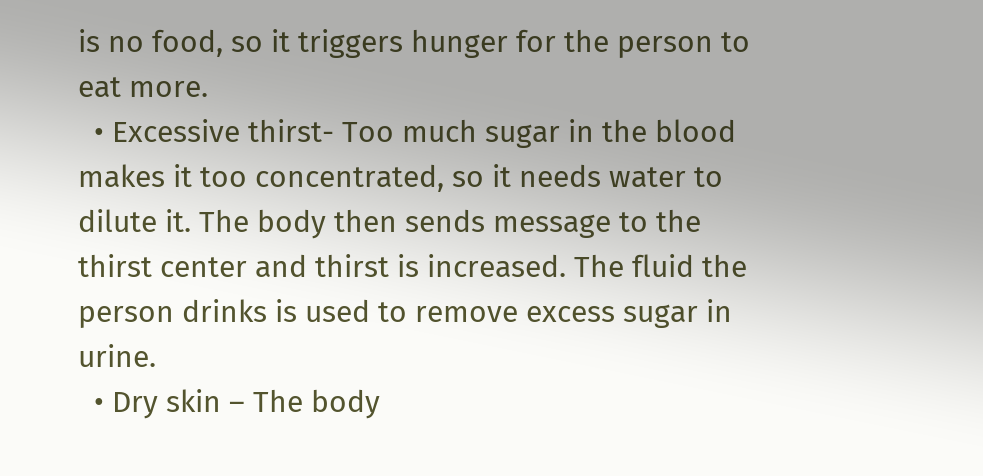is no food, so it triggers hunger for the person to eat more.
  • Excessive thirst- Too much sugar in the blood makes it too concentrated, so it needs water to dilute it. The body then sends message to the thirst center and thirst is increased. The fluid the person drinks is used to remove excess sugar in urine.
  • Dry skin – The body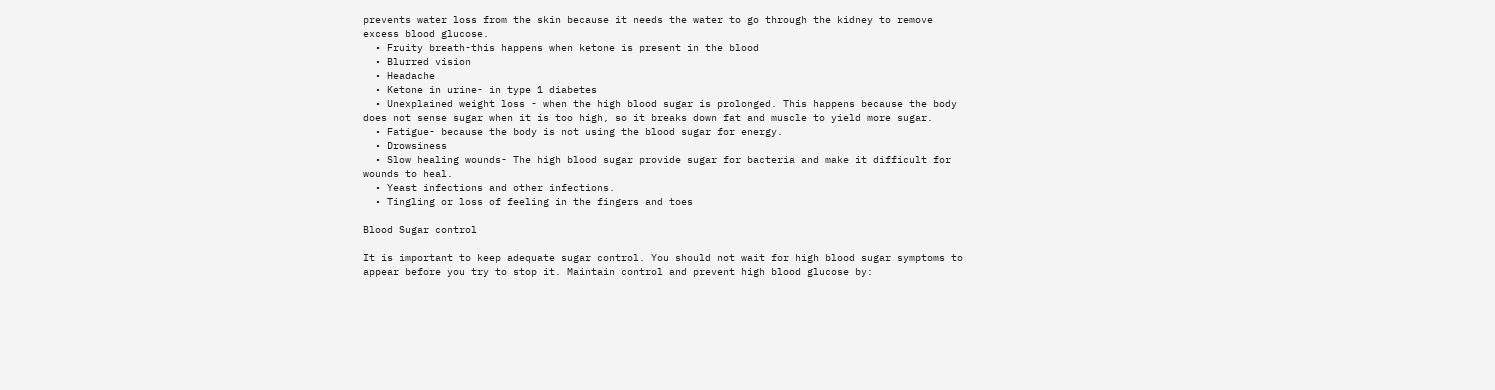prevents water loss from the skin because it needs the water to go through the kidney to remove excess blood glucose.
  • Fruity breath-this happens when ketone is present in the blood
  • Blurred vision
  • Headache
  • Ketone in urine- in type 1 diabetes
  • Unexplained weight loss - when the high blood sugar is prolonged. This happens because the body does not sense sugar when it is too high, so it breaks down fat and muscle to yield more sugar.
  • Fatigue- because the body is not using the blood sugar for energy.
  • Drowsiness
  • Slow healing wounds- The high blood sugar provide sugar for bacteria and make it difficult for wounds to heal.
  • Yeast infections and other infections.
  • Tingling or loss of feeling in the fingers and toes

Blood Sugar control

It is important to keep adequate sugar control. You should not wait for high blood sugar symptoms to appear before you try to stop it. Maintain control and prevent high blood glucose by: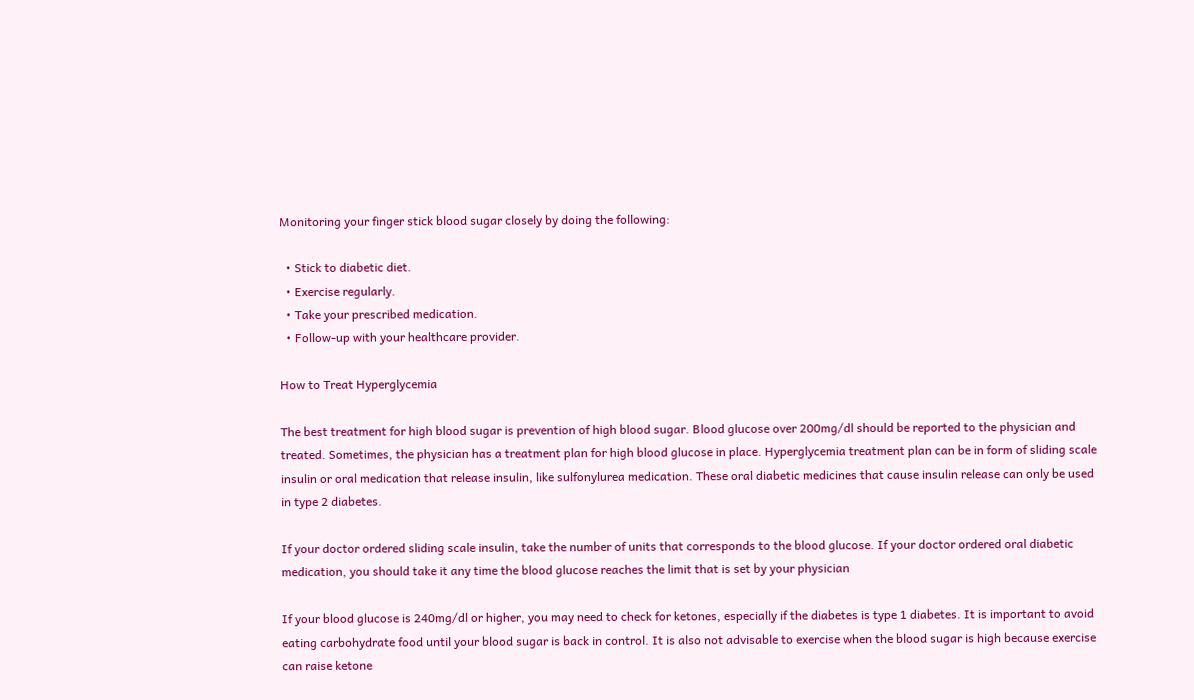Monitoring your finger stick blood sugar closely by doing the following:

  • Stick to diabetic diet.
  • Exercise regularly.
  • Take your prescribed medication.
  • Follow-up with your healthcare provider.

How to Treat Hyperglycemia

The best treatment for high blood sugar is prevention of high blood sugar. Blood glucose over 200mg/dl should be reported to the physician and treated. Sometimes, the physician has a treatment plan for high blood glucose in place. Hyperglycemia treatment plan can be in form of sliding scale insulin or oral medication that release insulin, like sulfonylurea medication. These oral diabetic medicines that cause insulin release can only be used in type 2 diabetes.

If your doctor ordered sliding scale insulin, take the number of units that corresponds to the blood glucose. If your doctor ordered oral diabetic medication, you should take it any time the blood glucose reaches the limit that is set by your physician

If your blood glucose is 240mg/dl or higher, you may need to check for ketones, especially if the diabetes is type 1 diabetes. It is important to avoid eating carbohydrate food until your blood sugar is back in control. It is also not advisable to exercise when the blood sugar is high because exercise can raise ketone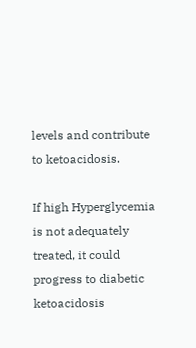levels and contribute to ketoacidosis.

If high Hyperglycemia is not adequately treated, it could progress to diabetic ketoacidosis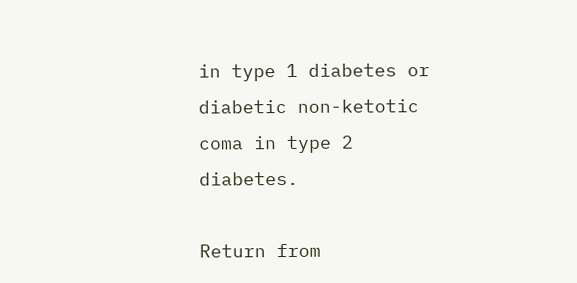in type 1 diabetes or diabetic non-ketotic coma in type 2 diabetes.

Return from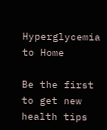Hyperglycemia to Home

Be the first to get new health tips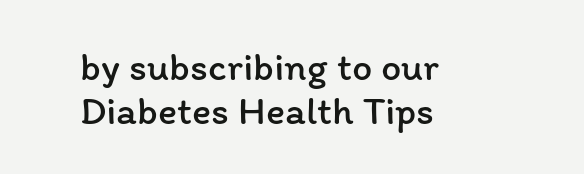by subscribing to our Diabetes Health Tips